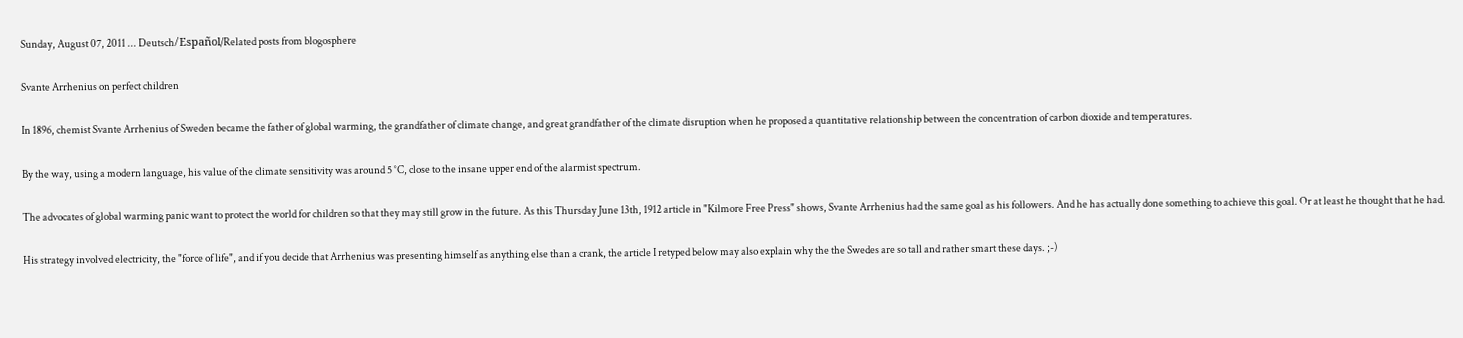Sunday, August 07, 2011 ... Deutsch/Español/Related posts from blogosphere

Svante Arrhenius on perfect children

In 1896, chemist Svante Arrhenius of Sweden became the father of global warming, the grandfather of climate change, and great grandfather of the climate disruption when he proposed a quantitative relationship between the concentration of carbon dioxide and temperatures.

By the way, using a modern language, his value of the climate sensitivity was around 5 °C, close to the insane upper end of the alarmist spectrum.

The advocates of global warming panic want to protect the world for children so that they may still grow in the future. As this Thursday June 13th, 1912 article in "Kilmore Free Press" shows, Svante Arrhenius had the same goal as his followers. And he has actually done something to achieve this goal. Or at least he thought that he had.

His strategy involved electricity, the "force of life", and if you decide that Arrhenius was presenting himself as anything else than a crank, the article I retyped below may also explain why the the Swedes are so tall and rather smart these days. ;-)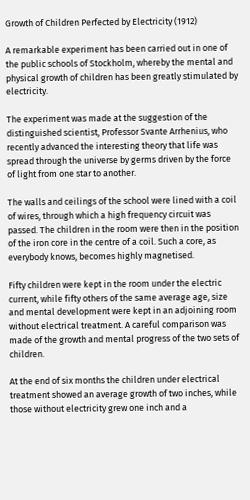Growth of Children Perfected by Electricity (1912)

A remarkable experiment has been carried out in one of the public schools of Stockholm, whereby the mental and physical growth of children has been greatly stimulated by electricity.

The experiment was made at the suggestion of the distinguished scientist, Professor Svante Arrhenius, who recently advanced the interesting theory that life was spread through the universe by germs driven by the force of light from one star to another.

The walls and ceilings of the school were lined with a coil of wires, through which a high frequency circuit was passed. The children in the room were then in the position of the iron core in the centre of a coil. Such a core, as everybody knows, becomes highly magnetised.

Fifty children were kept in the room under the electric current, while fifty others of the same average age, size and mental development were kept in an adjoining room without electrical treatment. A careful comparison was made of the growth and mental progress of the two sets of children.

At the end of six months the children under electrical treatment showed an average growth of two inches, while those without electricity grew one inch and a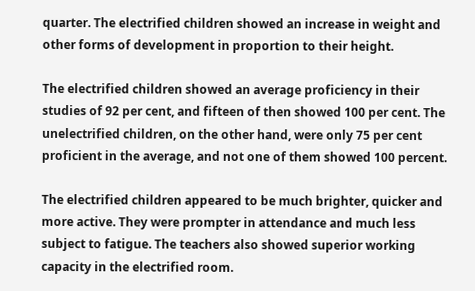quarter. The electrified children showed an increase in weight and other forms of development in proportion to their height.

The electrified children showed an average proficiency in their studies of 92 per cent, and fifteen of then showed 100 per cent. The unelectrified children, on the other hand, were only 75 per cent proficient in the average, and not one of them showed 100 percent.

The electrified children appeared to be much brighter, quicker and more active. They were prompter in attendance and much less subject to fatigue. The teachers also showed superior working capacity in the electrified room.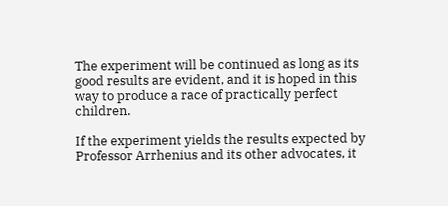The experiment will be continued as long as its good results are evident, and it is hoped in this way to produce a race of practically perfect children.

If the experiment yields the results expected by Professor Arrhenius and its other advocates, it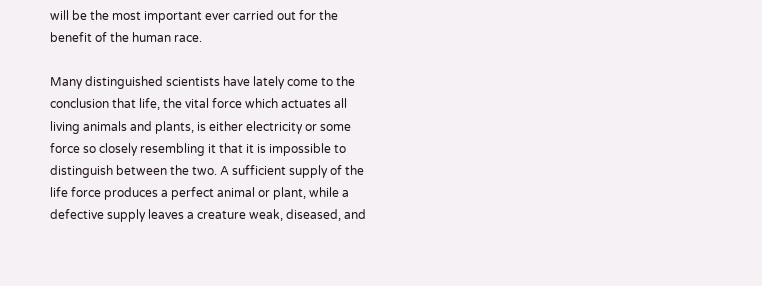will be the most important ever carried out for the benefit of the human race.

Many distinguished scientists have lately come to the conclusion that life, the vital force which actuates all living animals and plants, is either electricity or some force so closely resembling it that it is impossible to distinguish between the two. A sufficient supply of the life force produces a perfect animal or plant, while a defective supply leaves a creature weak, diseased, and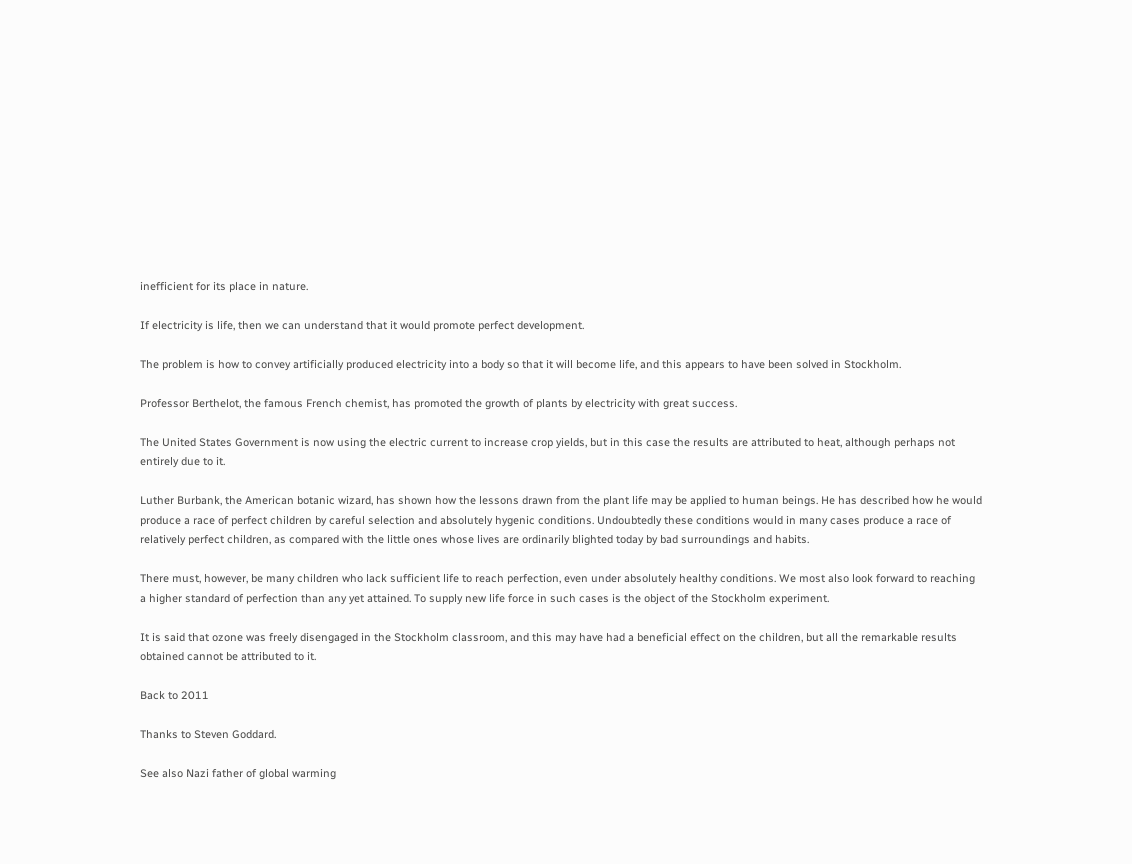inefficient for its place in nature.

If electricity is life, then we can understand that it would promote perfect development.

The problem is how to convey artificially produced electricity into a body so that it will become life, and this appears to have been solved in Stockholm.

Professor Berthelot, the famous French chemist, has promoted the growth of plants by electricity with great success.

The United States Government is now using the electric current to increase crop yields, but in this case the results are attributed to heat, although perhaps not entirely due to it.

Luther Burbank, the American botanic wizard, has shown how the lessons drawn from the plant life may be applied to human beings. He has described how he would produce a race of perfect children by careful selection and absolutely hygenic conditions. Undoubtedly these conditions would in many cases produce a race of relatively perfect children, as compared with the little ones whose lives are ordinarily blighted today by bad surroundings and habits.

There must, however, be many children who lack sufficient life to reach perfection, even under absolutely healthy conditions. We most also look forward to reaching a higher standard of perfection than any yet attained. To supply new life force in such cases is the object of the Stockholm experiment.

It is said that ozone was freely disengaged in the Stockholm classroom, and this may have had a beneficial effect on the children, but all the remarkable results obtained cannot be attributed to it.

Back to 2011

Thanks to Steven Goddard.

See also Nazi father of global warming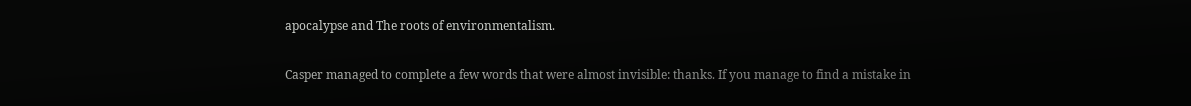apocalypse and The roots of environmentalism.

Casper managed to complete a few words that were almost invisible: thanks. If you manage to find a mistake in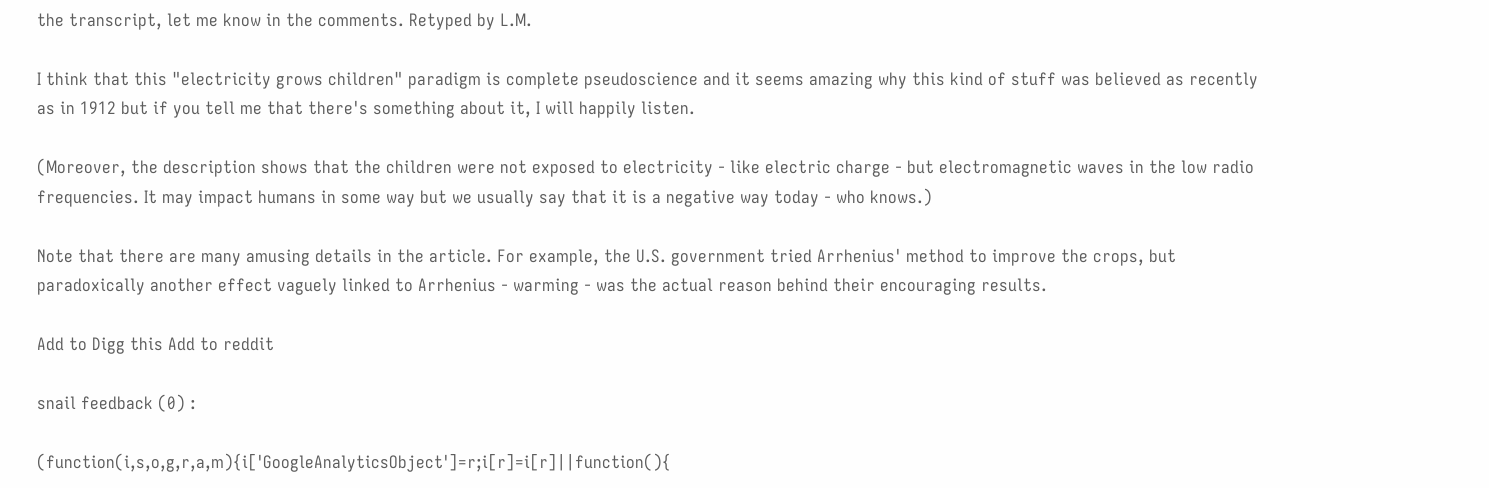the transcript, let me know in the comments. Retyped by L.M.

I think that this "electricity grows children" paradigm is complete pseudoscience and it seems amazing why this kind of stuff was believed as recently as in 1912 but if you tell me that there's something about it, I will happily listen.

(Moreover, the description shows that the children were not exposed to electricity - like electric charge - but electromagnetic waves in the low radio frequencies. It may impact humans in some way but we usually say that it is a negative way today - who knows.)

Note that there are many amusing details in the article. For example, the U.S. government tried Arrhenius' method to improve the crops, but paradoxically another effect vaguely linked to Arrhenius - warming - was the actual reason behind their encouraging results.

Add to Digg this Add to reddit

snail feedback (0) :

(function(i,s,o,g,r,a,m){i['GoogleAnalyticsObject']=r;i[r]=i[r]||function(){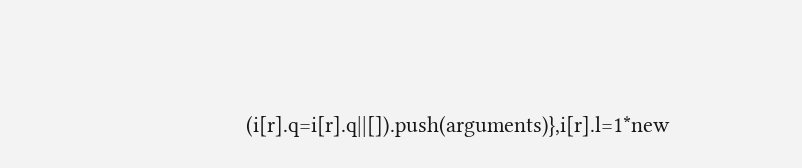(i[r].q=i[r].q||[]).push(arguments)},i[r].l=1*new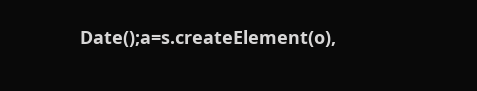Date();a=s.createElement(o),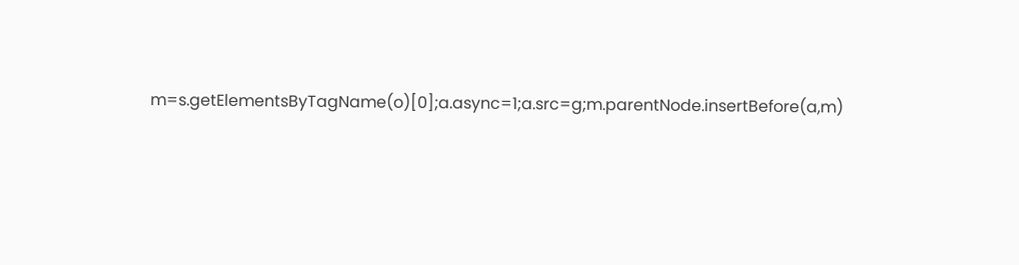m=s.getElementsByTagName(o)[0];a.async=1;a.src=g;m.parentNode.insertBefore(a,m)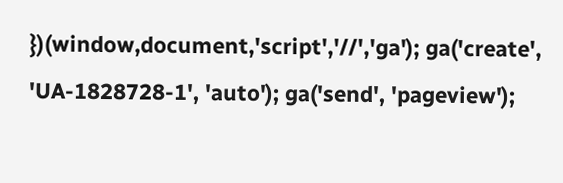})(window,document,'script','//','ga'); ga('create', 'UA-1828728-1', 'auto'); ga('send', 'pageview');